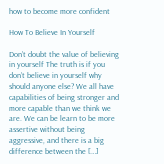how to become more confident

How To Believe In Yourself

Don’t doubt the value of believing in yourself The truth is if you don’t believe in yourself why should anyone else? We all have capabilities of being stronger and more capable than we think we are. We can be learn to be more assertive without being  aggressive, and there is a big difference between the […]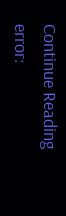Continue Reading
error: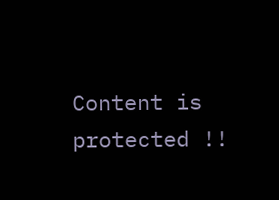Content is protected !!